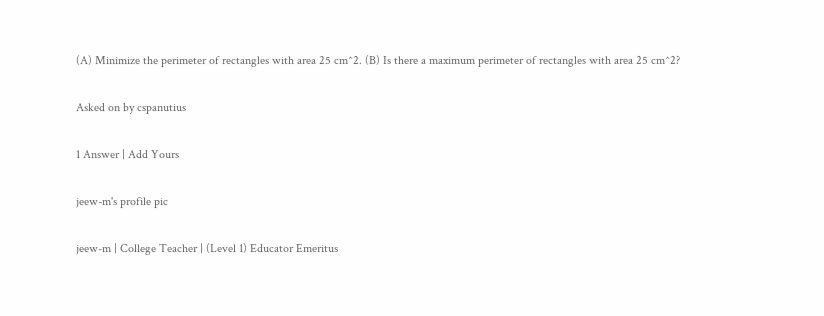(A) Minimize the perimeter of rectangles with area 25 cm^2. (B) Is there a maximum perimeter of rectangles with area 25 cm^2?

Asked on by cspanutius

1 Answer | Add Yours

jeew-m's profile pic

jeew-m | College Teacher | (Level 1) Educator Emeritus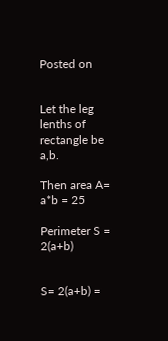Posted on


Let the leg lenths of rectangle be a,b.

Then area A= a*b = 25

Perimeter S = 2(a+b)


S= 2(a+b) =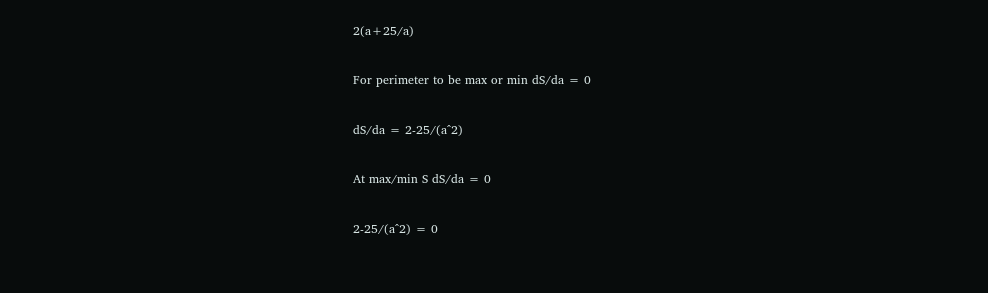2(a+25/a)

For perimeter to be max or min dS/da = 0

dS/da = 2-25/(a^2)

At max/min S dS/da = 0

2-25/(a^2) = 0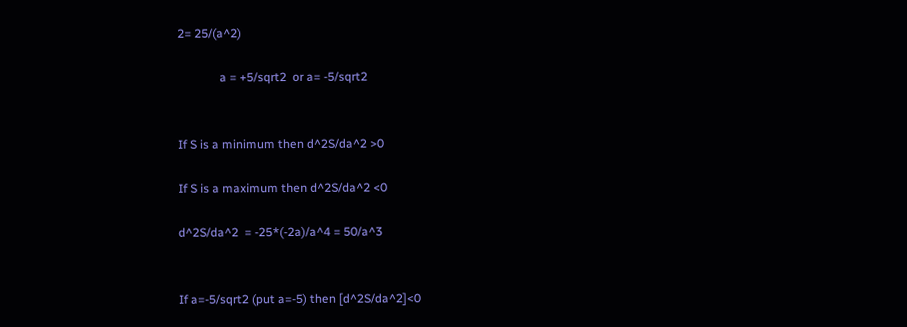2= 25/(a^2)

              a = +5/sqrt2  or a= -5/sqrt2


If S is a minimum then d^2S/da^2 >0

If S is a maximum then d^2S/da^2 <0

d^2S/da^2  = -25*(-2a)/a^4 = 50/a^3


If a=-5/sqrt2 (put a=-5) then [d^2S/da^2]<0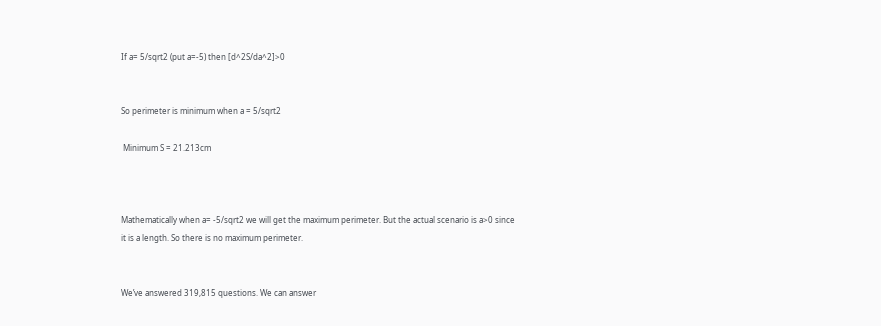If a= 5/sqrt2 (put a=-5) then [d^2S/da^2]>0


So perimeter is minimum when a = 5/sqrt2

 Minimum S = 21.213cm



Mathematically when a= -5/sqrt2 we will get the maximum perimeter. But the actual scenario is a>0 since it is a length. So there is no maximum perimeter.


We’ve answered 319,815 questions. We can answer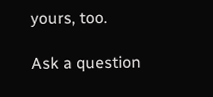yours, too.

Ask a question